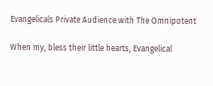Evangelicals Private Audience with The Omnipotent

When my, bless their little hearts, Evangelical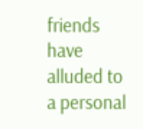friends have alluded to a personal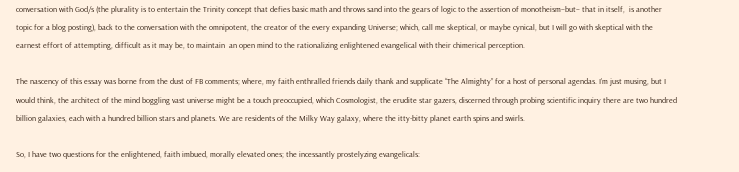conversation with God/s (the plurality is to entertain the Trinity concept that defies basic math and throws sand into the gears of logic to the assertion of monotheism–but– that in itself,  is another topic for a blog posting), back to the conversation with the omnipotent, the creator of the every expanding Universe; which, call me skeptical, or maybe cynical, but I will go with skeptical with the earnest effort of attempting, difficult as it may be, to maintain  an open mind to the rationalizing enlightened evangelical with their chimerical perception.

The nascency of this essay was borne from the dust of FB comments; where, my faith enthralled friends daily thank and supplicate “The Almighty” for a host of personal agendas. I’m just musing, but I would think, the architect of the mind boggling vast universe might be a touch preoccupied, which Cosmologist, the erudite star gazers, discerned through probing scientific inquiry there are two hundred billion galaxies, each with a hundred billion stars and planets. We are residents of the Milky Way galaxy, where the itty-bitty planet earth spins and swirls.

So, I have two questions for the enlightened, faith imbued, morally elevated ones; the incessantly prostelyzing evangelicals: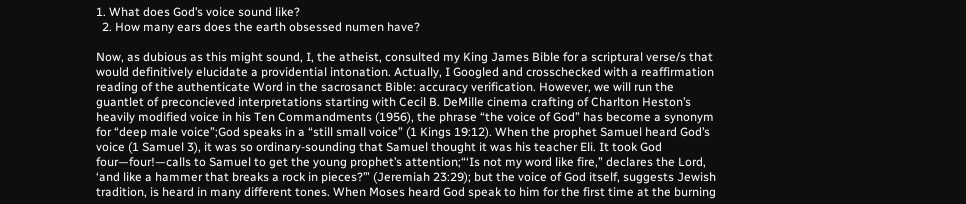1. What does God’s voice sound like?
  2. How many ears does the earth obsessed numen have?

Now, as dubious as this might sound, I, the atheist, consulted my King James Bible for a scriptural verse/s that would definitively elucidate a providential intonation. Actually, I Googled and crosschecked with a reaffirmation reading of the authenticate Word in the sacrosanct Bible: accuracy verification. However, we will run the guantlet of preconcieved interpretations starting with Cecil B. DeMille cinema crafting of Charlton Heston’s heavily modified voice in his Ten Commandments (1956), the phrase “the voice of God” has become a synonym for “deep male voice”;God speaks in a “still small voice” (1 Kings 19:12). When the prophet Samuel heard God’s voice (1 Samuel 3), it was so ordinary-sounding that Samuel thought it was his teacher Eli. It took God four—four!—calls to Samuel to get the young prophet’s attention;“‘Is not my word like fire,” declares the Lord, ‘and like a hammer that breaks a rock in pieces?’” (Jeremiah 23:29); but the voice of God itself, suggests Jewish tradition, is heard in many different tones. When Moses heard God speak to him for the first time at the burning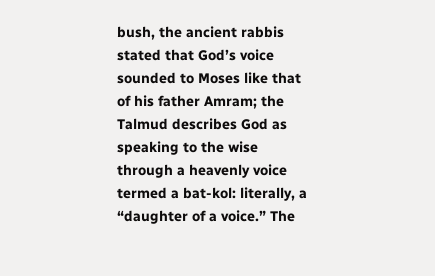bush, the ancient rabbis stated that God’s voice sounded to Moses like that of his father Amram; the Talmud describes God as speaking to the wise through a heavenly voice termed a bat-kol: literally, a “daughter of a voice.” The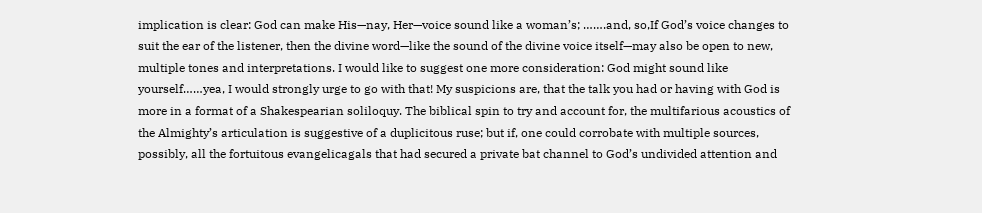implication is clear: God can make His—nay, Her—voice sound like a woman’s; …….and, so,If God’s voice changes to suit the ear of the listener, then the divine word—like the sound of the divine voice itself—may also be open to new, multiple tones and interpretations. I would like to suggest one more consideration: God might sound like yourself……yea, I would strongly urge to go with that! My suspicions are, that the talk you had or having with God is more in a format of a Shakespearian soliloquy. The biblical spin to try and account for, the multifarious acoustics of the Almighty’s articulation is suggestive of a duplicitous ruse; but if, one could corrobate with multiple sources, possibly, all the fortuitous evangelicagals that had secured a private bat channel to God’s undivided attention and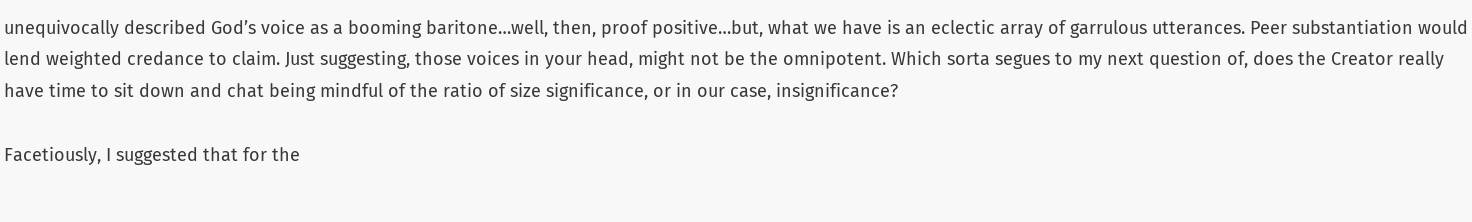unequivocally described God’s voice as a booming baritone…well, then, proof positive…but, what we have is an eclectic array of garrulous utterances. Peer substantiation would lend weighted credance to claim. Just suggesting, those voices in your head, might not be the omnipotent. Which sorta segues to my next question of, does the Creator really have time to sit down and chat being mindful of the ratio of size significance, or in our case, insignificance?

Facetiously, I suggested that for the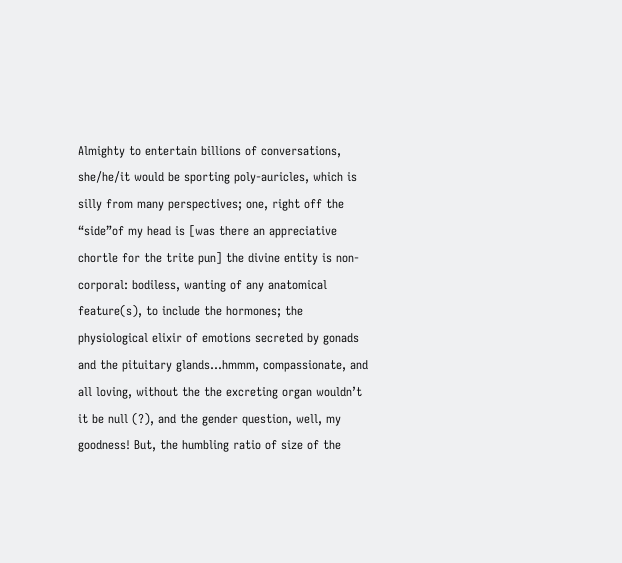Almighty to entertain billions of conversations, she/he/it would be sporting poly-auricles, which is silly from many perspectives; one, right off the “side”of my head is [was there an appreciative chortle for the trite pun] the divine entity is non-corporal: bodiless, wanting of any anatomical feature(s), to include the hormones; the physiological elixir of emotions secreted by gonads and the pituitary glands…hmmm, compassionate, and all loving, without the the excreting organ wouldn’t it be null (?), and the gender question, well, my goodness! But, the humbling ratio of size of the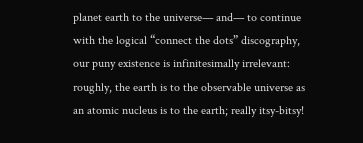planet earth to the universe— and— to continue with the logical “connect the dots” discography, our puny existence is infinitesimally irrelevant: roughly, the earth is to the observable universe as an atomic nucleus is to the earth; really itsy-bitsy!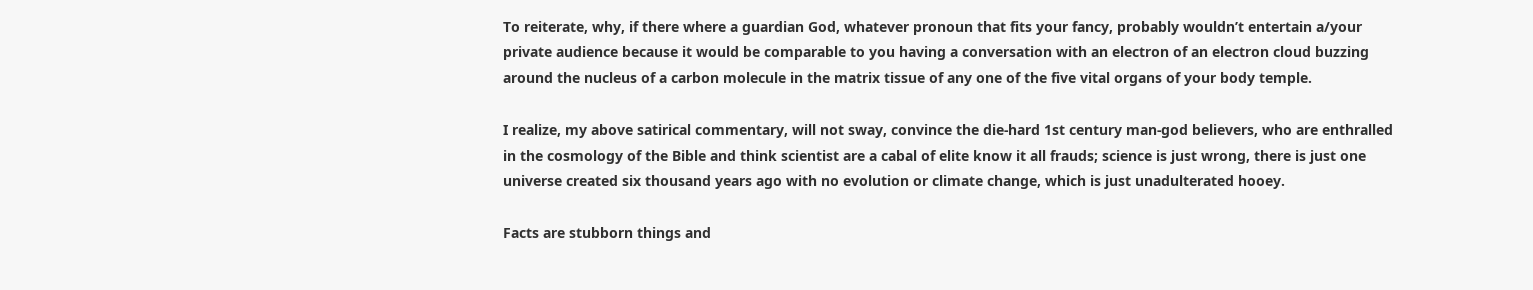To reiterate, why, if there where a guardian God, whatever pronoun that fits your fancy, probably wouldn’t entertain a/your private audience because it would be comparable to you having a conversation with an electron of an electron cloud buzzing around the nucleus of a carbon molecule in the matrix tissue of any one of the five vital organs of your body temple.

I realize, my above satirical commentary, will not sway, convince the die-hard 1st century man-god believers, who are enthralled in the cosmology of the Bible and think scientist are a cabal of elite know it all frauds; science is just wrong, there is just one universe created six thousand years ago with no evolution or climate change, which is just unadulterated hooey.

Facts are stubborn things and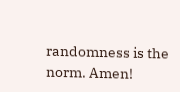randomness is the norm. Amen!